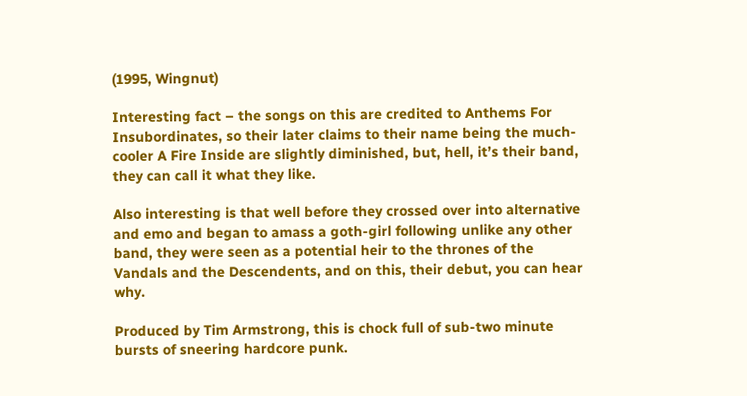(1995, Wingnut)

Interesting fact – the songs on this are credited to Anthems For Insubordinates, so their later claims to their name being the much-cooler A Fire Inside are slightly diminished, but, hell, it’s their band, they can call it what they like.

Also interesting is that well before they crossed over into alternative and emo and began to amass a goth-girl following unlike any other band, they were seen as a potential heir to the thrones of the Vandals and the Descendents, and on this, their debut, you can hear why.

Produced by Tim Armstrong, this is chock full of sub-two minute bursts of sneering hardcore punk.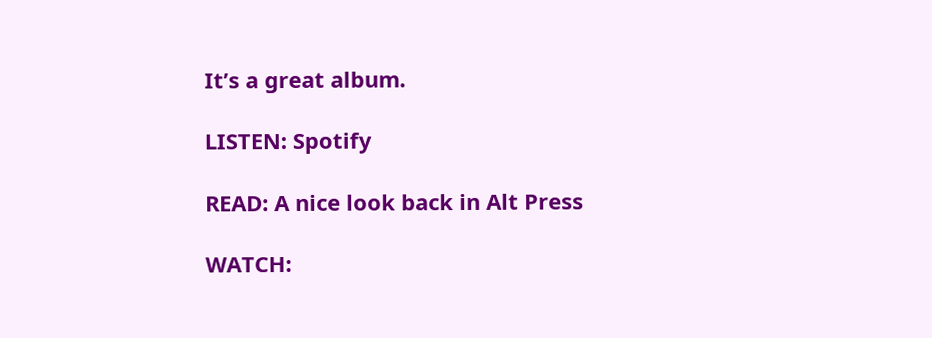It’s a great album.

LISTEN: Spotify

READ: A nice look back in Alt Press

WATCH: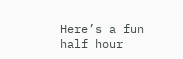Here’s a fun half hour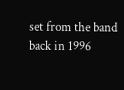set from the band back in 1996